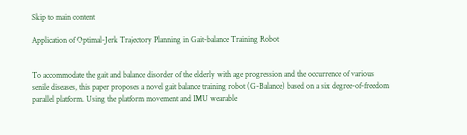Skip to main content

Application of Optimal-Jerk Trajectory Planning in Gait-balance Training Robot


To accommodate the gait and balance disorder of the elderly with age progression and the occurrence of various senile diseases, this paper proposes a novel gait balance training robot (G-Balance) based on a six degree-of-freedom parallel platform. Using the platform movement and IMU wearable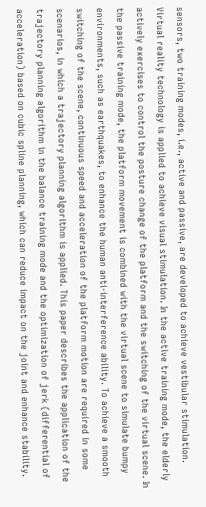sensors, two training modes, i.e., active and passive, are developed to achieve vestibular stimulation. Virtual reality technology is applied to achieve visual stimulation. In the active training mode, the elderly actively exercises to control the posture change of the platform and the switching of the virtual scene. In the passive training mode, the platform movement is combined with the virtual scene to simulate bumpy environments, such as earthquakes, to enhance the human anti-interference ability. To achieve a smooth switching of the scene, continuous speed and acceleration of the platform motion are required in some scenarios, in which a trajectory planning algorithm is applied. This paper describes the application of the trajectory planning algorithm in the balance training mode and the optimization of jerk (differential of acceleration) based on cubic spline planning, which can reduce impact on the joint and enhance stability.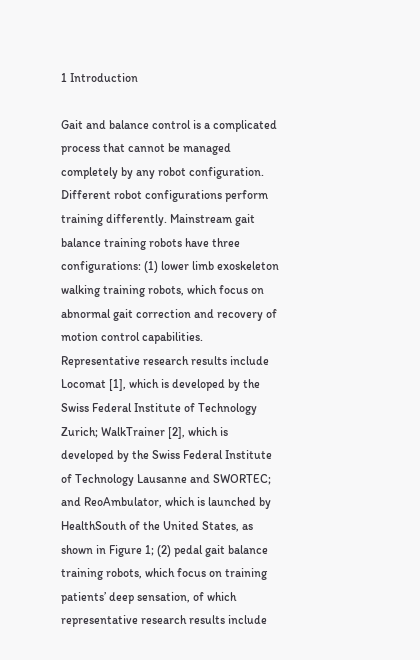1 Introduction

Gait and balance control is a complicated process that cannot be managed completely by any robot configuration. Different robot configurations perform training differently. Mainstream gait balance training robots have three configurations: (1) lower limb exoskeleton walking training robots, which focus on abnormal gait correction and recovery of motion control capabilities. Representative research results include Locomat [1], which is developed by the Swiss Federal Institute of Technology Zurich; WalkTrainer [2], which is developed by the Swiss Federal Institute of Technology Lausanne and SWORTEC; and ReoAmbulator, which is launched by HealthSouth of the United States, as shown in Figure 1; (2) pedal gait balance training robots, which focus on training patients’ deep sensation, of which representative research results include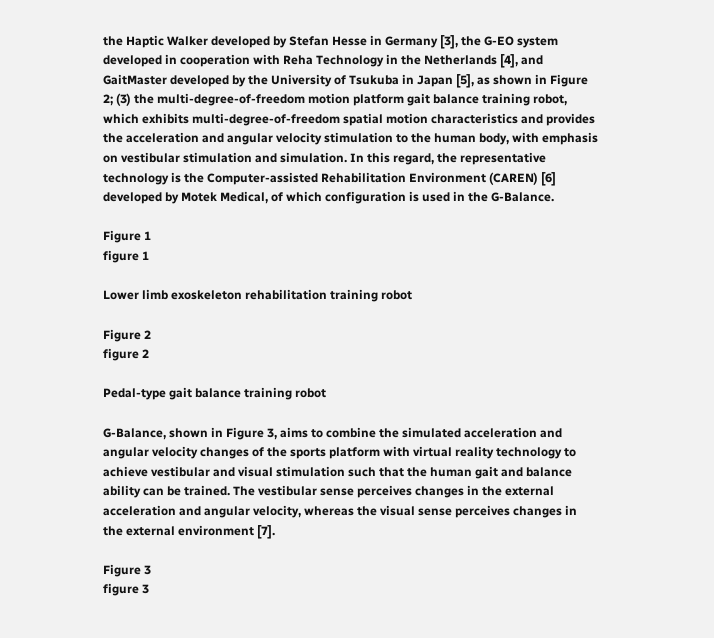the Haptic Walker developed by Stefan Hesse in Germany [3], the G-EO system developed in cooperation with Reha Technology in the Netherlands [4], and GaitMaster developed by the University of Tsukuba in Japan [5], as shown in Figure 2; (3) the multi-degree-of-freedom motion platform gait balance training robot, which exhibits multi-degree-of-freedom spatial motion characteristics and provides the acceleration and angular velocity stimulation to the human body, with emphasis on vestibular stimulation and simulation. In this regard, the representative technology is the Computer-assisted Rehabilitation Environment (CAREN) [6] developed by Motek Medical, of which configuration is used in the G-Balance.

Figure 1
figure 1

Lower limb exoskeleton rehabilitation training robot

Figure 2
figure 2

Pedal-type gait balance training robot

G-Balance, shown in Figure 3, aims to combine the simulated acceleration and angular velocity changes of the sports platform with virtual reality technology to achieve vestibular and visual stimulation such that the human gait and balance ability can be trained. The vestibular sense perceives changes in the external acceleration and angular velocity, whereas the visual sense perceives changes in the external environment [7].

Figure 3
figure 3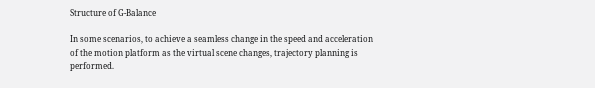Structure of G-Balance

In some scenarios, to achieve a seamless change in the speed and acceleration of the motion platform as the virtual scene changes, trajectory planning is performed.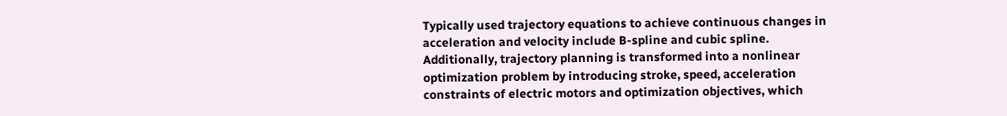Typically used trajectory equations to achieve continuous changes in acceleration and velocity include B-spline and cubic spline. Additionally, trajectory planning is transformed into a nonlinear optimization problem by introducing stroke, speed, acceleration constraints of electric motors and optimization objectives, which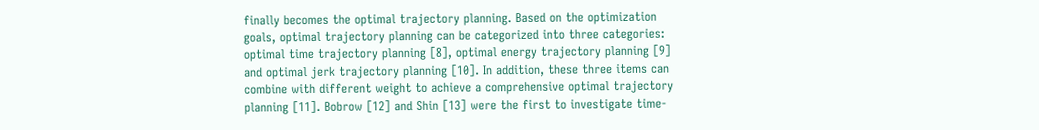finally becomes the optimal trajectory planning. Based on the optimization goals, optimal trajectory planning can be categorized into three categories: optimal time trajectory planning [8], optimal energy trajectory planning [9] and optimal jerk trajectory planning [10]. In addition, these three items can combine with different weight to achieve a comprehensive optimal trajectory planning [11]. Bobrow [12] and Shin [13] were the first to investigate time-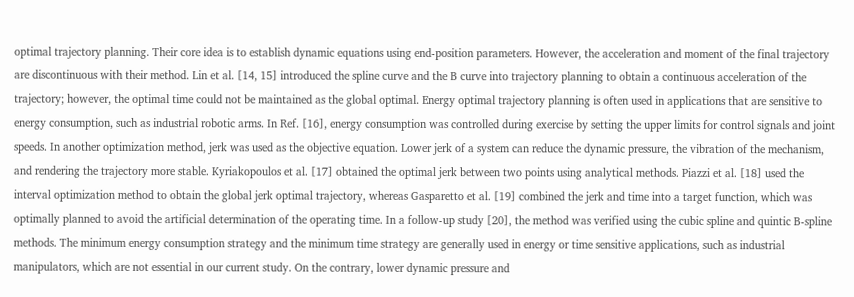optimal trajectory planning. Their core idea is to establish dynamic equations using end-position parameters. However, the acceleration and moment of the final trajectory are discontinuous with their method. Lin et al. [14, 15] introduced the spline curve and the B curve into trajectory planning to obtain a continuous acceleration of the trajectory; however, the optimal time could not be maintained as the global optimal. Energy optimal trajectory planning is often used in applications that are sensitive to energy consumption, such as industrial robotic arms. In Ref. [16], energy consumption was controlled during exercise by setting the upper limits for control signals and joint speeds. In another optimization method, jerk was used as the objective equation. Lower jerk of a system can reduce the dynamic pressure, the vibration of the mechanism, and rendering the trajectory more stable. Kyriakopoulos et al. [17] obtained the optimal jerk between two points using analytical methods. Piazzi et al. [18] used the interval optimization method to obtain the global jerk optimal trajectory, whereas Gasparetto et al. [19] combined the jerk and time into a target function, which was optimally planned to avoid the artificial determination of the operating time. In a follow-up study [20], the method was verified using the cubic spline and quintic B-spline methods. The minimum energy consumption strategy and the minimum time strategy are generally used in energy or time sensitive applications, such as industrial manipulators, which are not essential in our current study. On the contrary, lower dynamic pressure and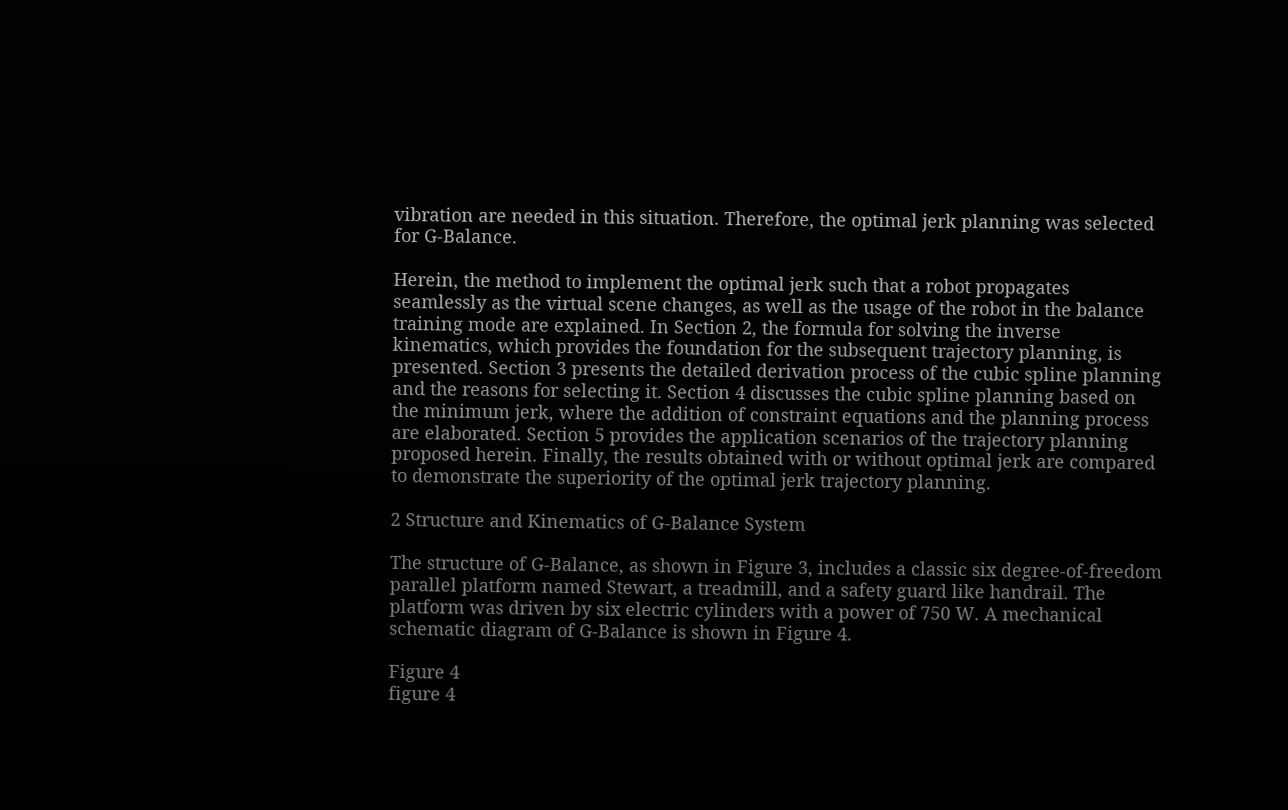vibration are needed in this situation. Therefore, the optimal jerk planning was selected for G-Balance.

Herein, the method to implement the optimal jerk such that a robot propagates seamlessly as the virtual scene changes, as well as the usage of the robot in the balance training mode are explained. In Section 2, the formula for solving the inverse kinematics, which provides the foundation for the subsequent trajectory planning, is presented. Section 3 presents the detailed derivation process of the cubic spline planning and the reasons for selecting it. Section 4 discusses the cubic spline planning based on the minimum jerk, where the addition of constraint equations and the planning process are elaborated. Section 5 provides the application scenarios of the trajectory planning proposed herein. Finally, the results obtained with or without optimal jerk are compared to demonstrate the superiority of the optimal jerk trajectory planning.

2 Structure and Kinematics of G-Balance System

The structure of G-Balance, as shown in Figure 3, includes a classic six degree-of-freedom parallel platform named Stewart, a treadmill, and a safety guard like handrail. The platform was driven by six electric cylinders with a power of 750 W. A mechanical schematic diagram of G-Balance is shown in Figure 4.

Figure 4
figure 4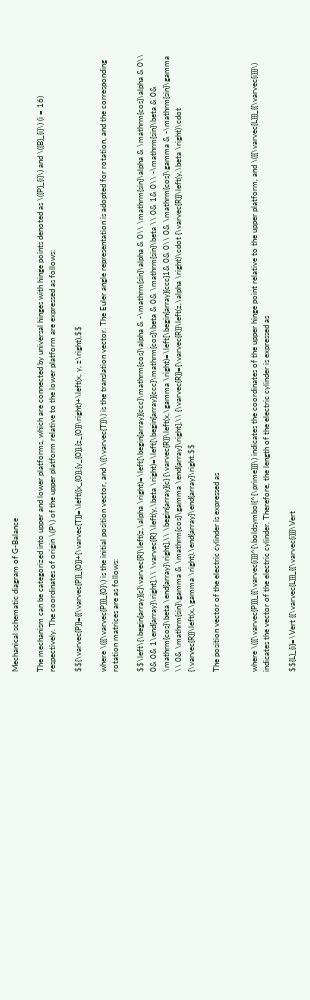Mechanical schematic diagram of G-Balance

The mechanism can be categorized into upper and lower platforms, which are connected by universal hinges with hinge points denoted as \({P}_{i}\) and \({B}_{i}\) (i = 16) respectively. The coordinates of origin \(P\) of the upper platform relative to the lower platform are expressed as follows:

$${\varvec{P}}={{\varvec{P}}_{0}}+{\varvec{T}}=\left({x_{0}},{y_{0}},{z_{0}}\right)+\left(x, y, z\right),$$

where \({{\varvec{P}}}_{0}\) is the initial position vector, and \({\varvec{T}}\) is the translation vector. The Euler angle representation is adopted for rotation, and the corresponding rotation matrices are as follows:

$$\left\{\begin{array}{c}\varvec{R}\left(z,\alpha \right)=\left[\begin{array}{ccc}\mathrm{cos}\alpha & -\mathrm{sin}\alpha & 0\\ \mathrm{sin}\alpha & \mathrm{cos}\alpha & 0\\ 0& 0& 1\end{array}\right],\\ \varvec{R} \left(y,\beta \right)=\left[\begin{array}{ccc}\mathrm{cos}\beta & 0& \mathrm{sin}\beta \\ 0& 1& 0\\ -\mathrm{sin}\beta & 0& \mathrm{cos}\beta \end{array}\right],\\ \begin{array}{c} {\varvec{R}}\left(x,\gamma \right)=\left[\begin{array}{ccc}1& 0& 0\\ 0& \mathrm{cos}\gamma & -\mathrm{sin}\gamma \\ 0& \mathrm{sin}\gamma & \mathrm{cos}\gamma \end{array}\right],\\ {\varvec{R}}={\varvec{R}}\left(z,\alpha \right)\cdot {\varvec{R}}\left(y,\beta \right)\cdot {\varvec{R}}\left(x,\gamma \right).\end{array}\end{array}\right.$$

The position vector of the electric cylinder is expressed as


where \({{\varvec{P}}}_{{\varvec{i}}}^{\boldsymbol{^{\prime}}}\) indicates the coordinates of the upper hinge point relative to the upper platform, and \({{\varvec{L}}}_{{\varvec{i}}}\) indicates the vector of the electric cylinder. Therefore, the length of the electric cylinder is expressed as

$${L}_{i}=\Vert {{\varvec{L}}}_{{\varvec{i}}}\Vert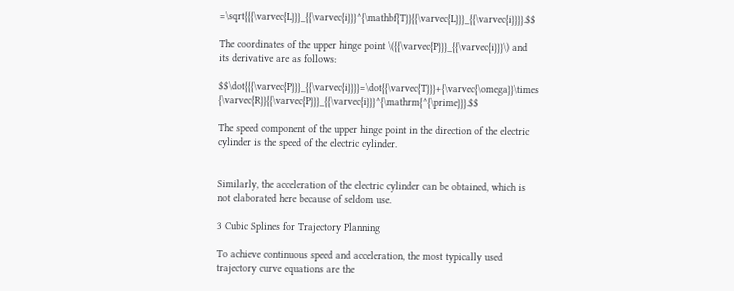=\sqrt{{{\varvec{L}}}_{{\varvec{i}}}^{\mathbf{T}}{{\varvec{L}}}_{{\varvec{i}}}}.$$

The coordinates of the upper hinge point \({{\varvec{P}}}_{{\varvec{i}}}\) and its derivative are as follows:

$$\dot{{{\varvec{P}}}_{{\varvec{i}}}}=\dot{{\varvec{T}}}+{\varvec{\omega}}\times {\varvec{R}}{{\varvec{P}}}_{{\varvec{i}}}^{\mathrm{^{\prime}}}.$$

The speed component of the upper hinge point in the direction of the electric cylinder is the speed of the electric cylinder.


Similarly, the acceleration of the electric cylinder can be obtained, which is not elaborated here because of seldom use.

3 Cubic Splines for Trajectory Planning

To achieve continuous speed and acceleration, the most typically used trajectory curve equations are the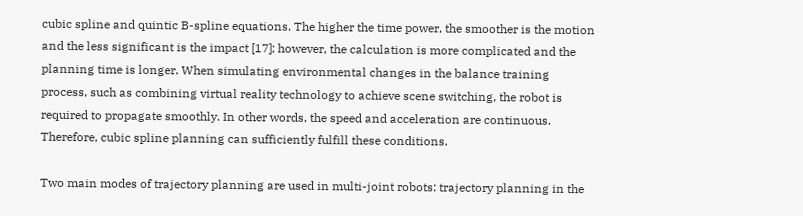cubic spline and quintic B-spline equations. The higher the time power, the smoother is the motion and the less significant is the impact [17]; however, the calculation is more complicated and the planning time is longer. When simulating environmental changes in the balance training process, such as combining virtual reality technology to achieve scene switching, the robot is required to propagate smoothly. In other words, the speed and acceleration are continuous. Therefore, cubic spline planning can sufficiently fulfill these conditions.

Two main modes of trajectory planning are used in multi-joint robots: trajectory planning in the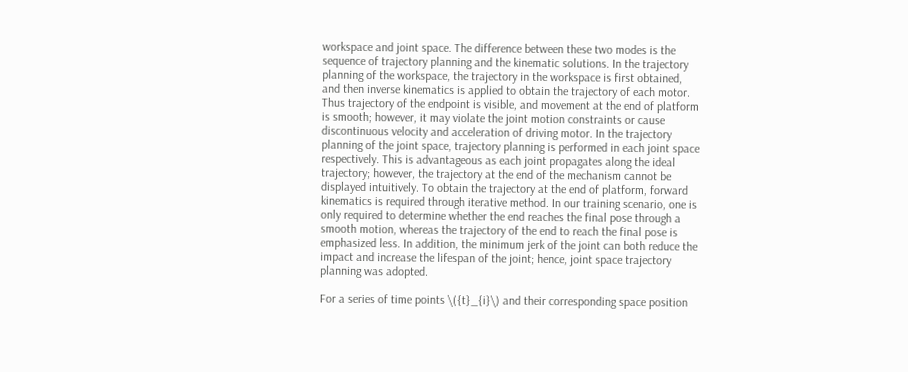workspace and joint space. The difference between these two modes is the sequence of trajectory planning and the kinematic solutions. In the trajectory planning of the workspace, the trajectory in the workspace is first obtained, and then inverse kinematics is applied to obtain the trajectory of each motor. Thus trajectory of the endpoint is visible, and movement at the end of platform is smooth; however, it may violate the joint motion constraints or cause discontinuous velocity and acceleration of driving motor. In the trajectory planning of the joint space, trajectory planning is performed in each joint space respectively. This is advantageous as each joint propagates along the ideal trajectory; however, the trajectory at the end of the mechanism cannot be displayed intuitively. To obtain the trajectory at the end of platform, forward kinematics is required through iterative method. In our training scenario, one is only required to determine whether the end reaches the final pose through a smooth motion, whereas the trajectory of the end to reach the final pose is emphasized less. In addition, the minimum jerk of the joint can both reduce the impact and increase the lifespan of the joint; hence, joint space trajectory planning was adopted.

For a series of time points \({t}_{i}\) and their corresponding space position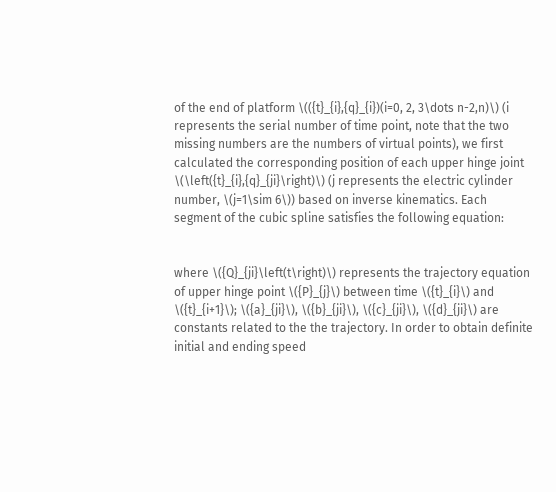of the end of platform \(({t}_{i},{q}_{i})(i=0, 2, 3\dots n-2,n)\) (i represents the serial number of time point, note that the two missing numbers are the numbers of virtual points), we first calculated the corresponding position of each upper hinge joint \(\left({t}_{i},{q}_{ji}\right)\) (j represents the electric cylinder number, \(j=1\sim 6\)) based on inverse kinematics. Each segment of the cubic spline satisfies the following equation:


where \({Q}_{ji}\left(t\right)\) represents the trajectory equation of upper hinge point \({P}_{j}\) between time \({t}_{i}\) and \({t}_{i+1}\); \({a}_{ji}\), \({b}_{ji}\), \({c}_{ji}\), \({d}_{ji}\) are constants related to the the trajectory. In order to obtain definite initial and ending speed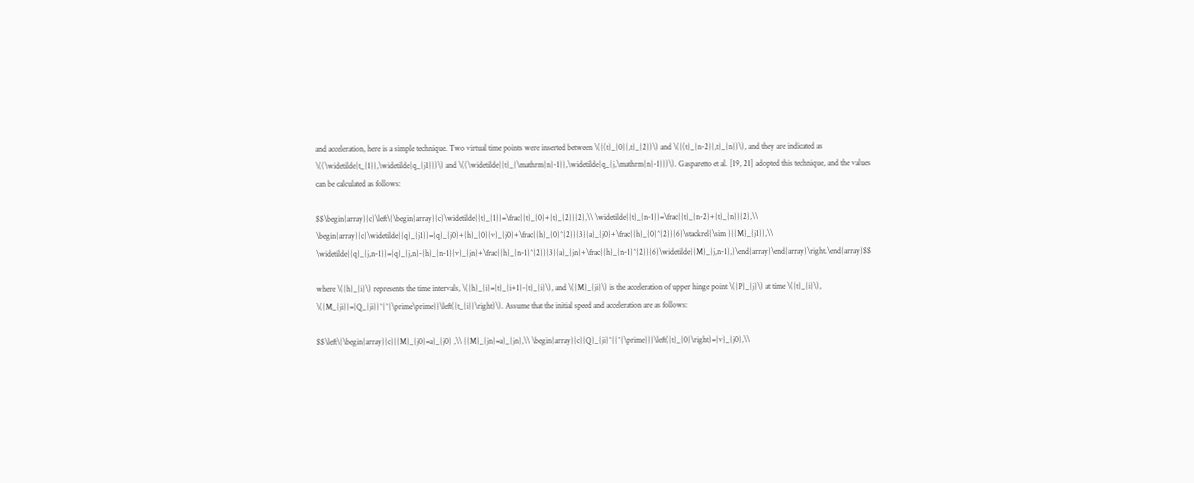and acceleration, here is a simple technique. Two virtual time points were inserted between \({(t}_{0}{,t}_{2})\) and \({(t}_{n-2}{,t}_{n})\), and they are indicated as \((\widetilde{t_{1}},\widetilde{q_{j1}})\) and \((\widetilde{{t}_{\mathrm{n}-1}},\widetilde{q_{j,\mathrm{n}-1}})\). Gasparetto et al. [19, 21] adopted this technique, and the values can be calculated as follows:

$$\begin{array}{c}\left\{\begin{array}{c}\widetilde{{t}_{1}}=\frac{{t}_{0}+{t}_{2}}{2},\\ \widetilde{{t}_{n-1}}=\frac{{t}_{n-2}+{t}_{n}}{2},\\ \begin{array}{c}\widetilde{{q}_{j1}}={q}_{j0}+{h}_{0}{v}_{j0}+\frac{{h}_{0}^{2}}{3}{a}_{j0}+\frac{{h}_{0}^{2}}{6}\stackrel{\sim }{{M}_{j1}},\\ \widetilde{{q}_{j,n-1}}={q}_{j,n}-{h}_{n-1}{v}_{jn}+\frac{{h}_{n-1}^{2}}{3}{a}_{jn}+\frac{{h}_{n-1}^{2}}{6}\widetilde{{M}_{j,n-1},}\end{array}\end{array}\right.\end{array}$$

where \({h}_{i}\) represents the time intervals, \({h}_{i}={t}_{i+1}-{t}_{i}\), and \({M}_{ji}\) is the acceleration of upper hinge point \({P}_{j}\) at time \({t}_{i}\), \({M_{ji}}={Q_{ji}}^{^{\prime\prime}}\left({t_{i}}\right)\). Assume that the initial speed and acceleration are as follows:

$$\left\{\begin{array}{c}{{M}_{j0}=a}_{j0} ,\\ {{M}_{jn}=a}_{jn},\\ \begin{array}{c}{Q}_{ji}^{{^{\prime}}}\left({t}_{0}\right)={v}_{j0},\\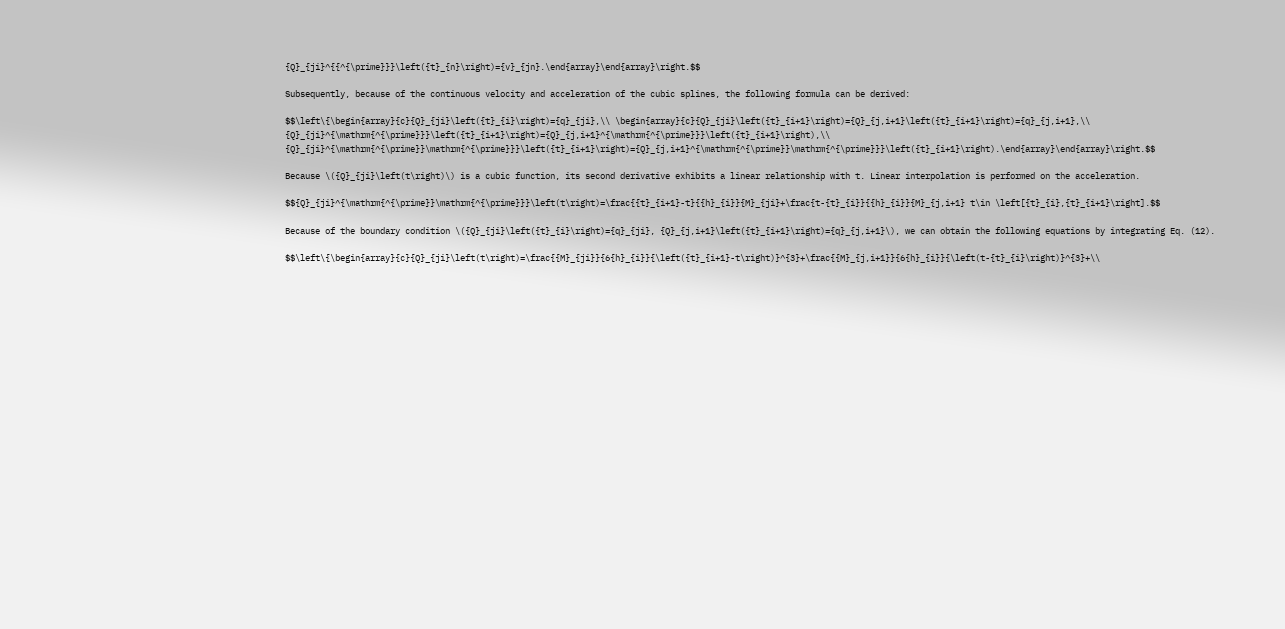{Q}_{ji}^{{^{\prime}}}\left({t}_{n}\right)={v}_{jn}.\end{array}\end{array}\right.$$

Subsequently, because of the continuous velocity and acceleration of the cubic splines, the following formula can be derived:

$$\left\{\begin{array}{c}{Q}_{ji}\left({t}_{i}\right)={q}_{ji},\\ \begin{array}{c}{Q}_{ji}\left({t}_{i+1}\right)={Q}_{j,i+1}\left({t}_{i+1}\right)={q}_{j,i+1},\\ {Q}_{ji}^{\mathrm{^{\prime}}}\left({t}_{i+1}\right)={Q}_{j,i+1}^{\mathrm{^{\prime}}}\left({t}_{i+1}\right),\\ {Q}_{ji}^{\mathrm{^{\prime}}\mathrm{^{\prime}}}\left({t}_{i+1}\right)={Q}_{j,i+1}^{\mathrm{^{\prime}}\mathrm{^{\prime}}}\left({t}_{i+1}\right).\end{array}\end{array}\right.$$

Because \({Q}_{ji}\left(t\right)\) is a cubic function, its second derivative exhibits a linear relationship with t. Linear interpolation is performed on the acceleration.

$${Q}_{ji}^{\mathrm{^{\prime}}\mathrm{^{\prime}}}\left(t\right)=\frac{{t}_{i+1}-t}{{h}_{i}}{M}_{ji}+\frac{t-{t}_{i}}{{h}_{i}}{M}_{j,i+1} t\in \left[{t}_{i},{t}_{i+1}\right].$$

Because of the boundary condition \({Q}_{ji}\left({t}_{i}\right)={q}_{ji}, {Q}_{j,i+1}\left({t}_{i+1}\right)={q}_{j,i+1}\), we can obtain the following equations by integrating Eq. (12).

$$\left\{\begin{array}{c}{Q}_{ji}\left(t\right)=\frac{{M}_{ji}}{6{h}_{i}}{\left({t}_{i+1}-t\right)}^{3}+\frac{{M}_{j,i+1}}{6{h}_{i}}{\left(t-{t}_{i}\right)}^{3}+\\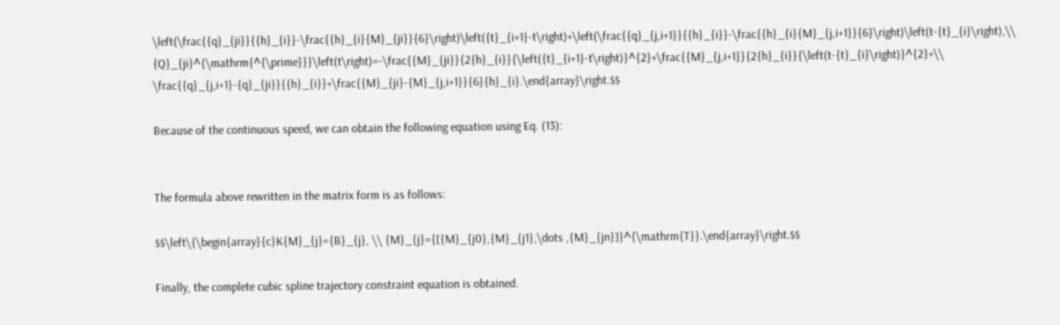\left(\frac{{q}_{ji}}{{h}_{i}}-\frac{{h}_{i}{M}_{ji}}{6}\right)\left({t}_{i+1}-t\right)+\left(\frac{{q}_{j,i+1}}{{h}_{i}}-\frac{{h}_{i}{M}_{j,i+1}}{6}\right)\left(t-{t}_{i}\right),\\ {Q}_{ji}^{\mathrm{^{\prime}}}\left(t\right)=-\frac{{M}_{ji}}{2{h}_{i}}{\left({t}_{i+1}-t\right)}^{2}+\frac{{M}_{j,i+1}}{2{h}_{i}}{\left(t-{t}_{i}\right)}^{2}+\\ \frac{{q}_{j,i+1}-{q}_{ji}}{{h}_{i}}+\frac{{M}_{ji}-{M}_{j,i+1}}{6}{h}_{i}.\end{array}\right.$$

Because of the continuous speed, we can obtain the following equation using Eq. (13):


The formula above rewritten in the matrix form is as follows:

$$\left\{\begin{array}{c}K{M}_{j}={B}_{j}, \\ {M}_{j}={[{M}_{j0},{M}_{j1},\dots ,{M}_{jn}]}^{\mathrm{T}}.\end{array}\right.$$

Finally, the complete cubic spline trajectory constraint equation is obtained.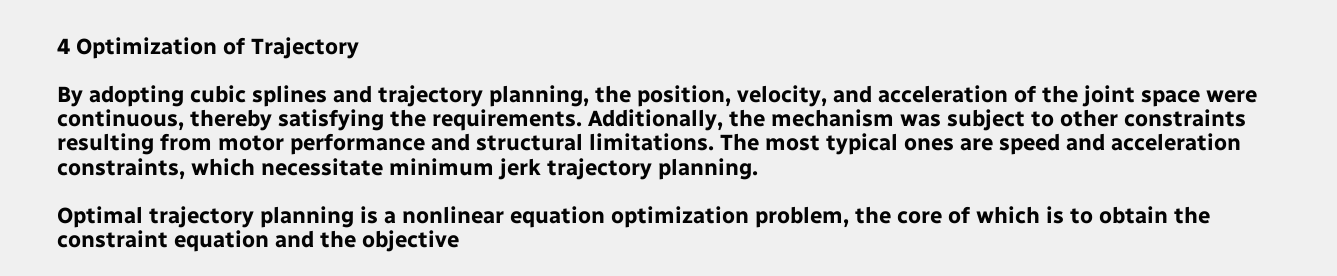4 Optimization of Trajectory

By adopting cubic splines and trajectory planning, the position, velocity, and acceleration of the joint space were continuous, thereby satisfying the requirements. Additionally, the mechanism was subject to other constraints resulting from motor performance and structural limitations. The most typical ones are speed and acceleration constraints, which necessitate minimum jerk trajectory planning.

Optimal trajectory planning is a nonlinear equation optimization problem, the core of which is to obtain the constraint equation and the objective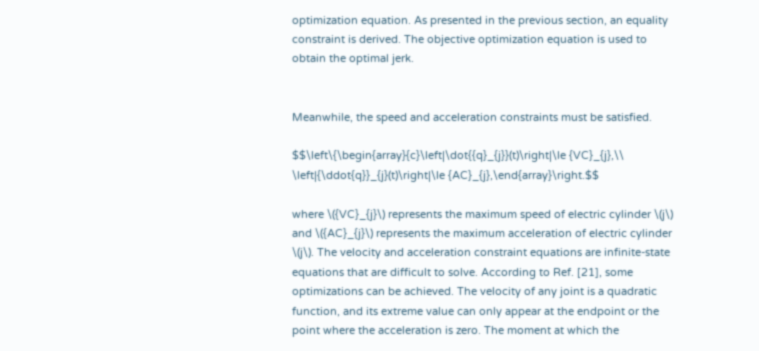optimization equation. As presented in the previous section, an equality constraint is derived. The objective optimization equation is used to obtain the optimal jerk.


Meanwhile, the speed and acceleration constraints must be satisfied.

$$\left\{\begin{array}{c}\left|\dot{{q}_{j}}(t)\right|\le {VC}_{j},\\ \left|{\ddot{q}}_{j}(t)\right|\le {AC}_{j},\end{array}\right.$$

where \({VC}_{j}\) represents the maximum speed of electric cylinder \(j\) and \({AC}_{j}\) represents the maximum acceleration of electric cylinder \(j\). The velocity and acceleration constraint equations are infinite-state equations that are difficult to solve. According to Ref. [21], some optimizations can be achieved. The velocity of any joint is a quadratic function, and its extreme value can only appear at the endpoint or the point where the acceleration is zero. The moment at which the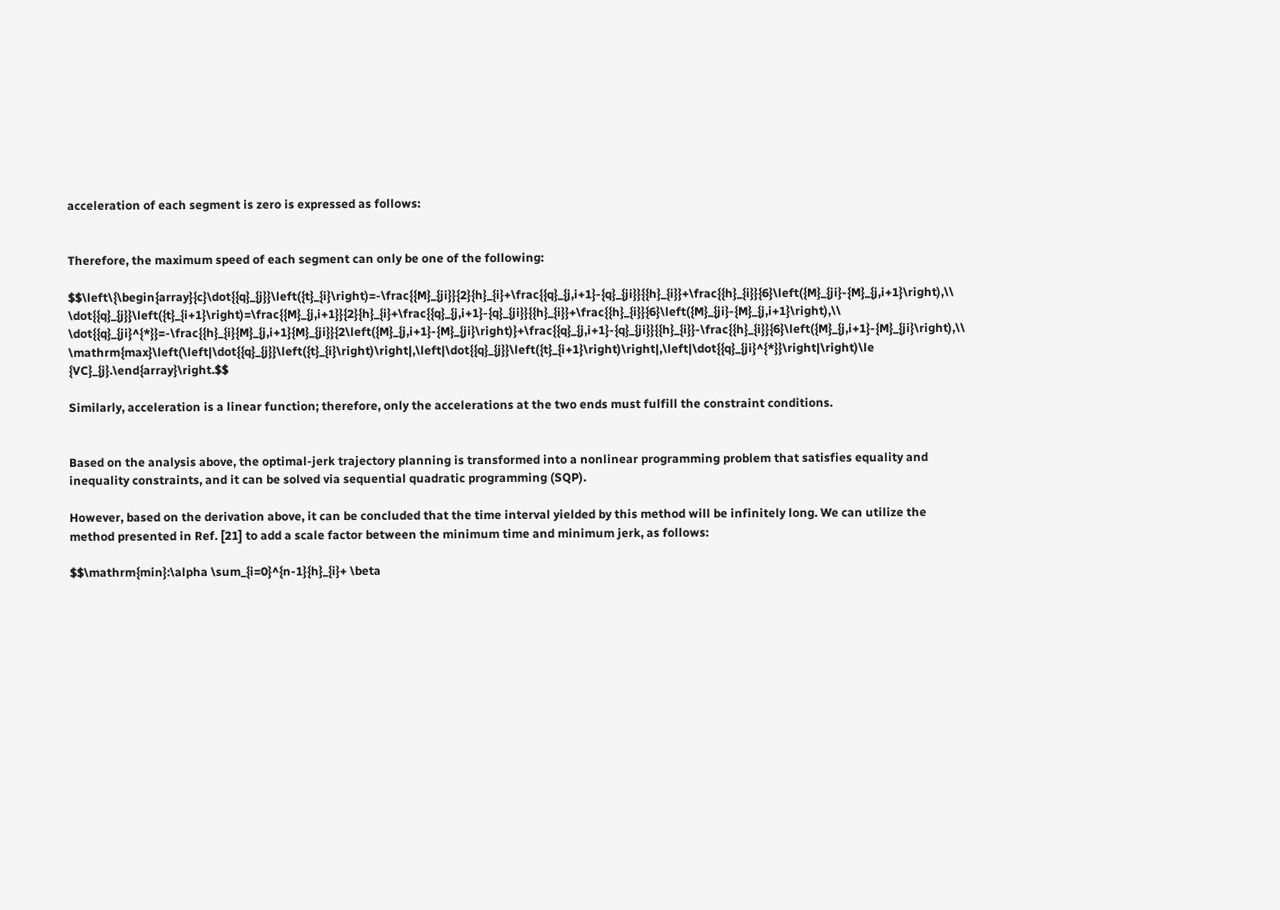acceleration of each segment is zero is expressed as follows:


Therefore, the maximum speed of each segment can only be one of the following:

$$\left\{\begin{array}{c}\dot{{q}_{j}}\left({t}_{i}\right)=-\frac{{M}_{ji}}{2}{h}_{i}+\frac{{q}_{j,i+1}-{q}_{ji}}{{h}_{i}}+\frac{{h}_{i}}{6}\left({M}_{ji}-{M}_{j,i+1}\right),\\ \dot{{q}_{j}}\left({t}_{i+1}\right)=\frac{{M}_{j,i+1}}{2}{h}_{i}+\frac{{q}_{j,i+1}-{q}_{ji}}{{h}_{i}}+\frac{{h}_{i}}{6}\left({M}_{ji}-{M}_{j,i+1}\right),\\ \dot{{q}_{ji}^{*}}=-\frac{{h}_{i}{M}_{j,i+1}{M}_{ji}}{2\left({M}_{j,i+1}-{M}_{ji}\right)}+\frac{{q}_{j,i+1}-{q}_{ji}}{{h}_{i}}-\frac{{h}_{i}}{6}\left({M}_{j,i+1}-{M}_{ji}\right),\\ \mathrm{max}\left(\left|\dot{{q}_{j}}\left({t}_{i}\right)\right|,\left|\dot{{q}_{j}}\left({t}_{i+1}\right)\right|,\left|\dot{{q}_{ji}^{*}}\right|\right)\le {VC}_{j}.\end{array}\right.$$

Similarly, acceleration is a linear function; therefore, only the accelerations at the two ends must fulfill the constraint conditions.


Based on the analysis above, the optimal-jerk trajectory planning is transformed into a nonlinear programming problem that satisfies equality and inequality constraints, and it can be solved via sequential quadratic programming (SQP).

However, based on the derivation above, it can be concluded that the time interval yielded by this method will be infinitely long. We can utilize the method presented in Ref. [21] to add a scale factor between the minimum time and minimum jerk, as follows:

$$\mathrm{min}:\alpha \sum_{i=0}^{n-1}{h}_{i}+ \beta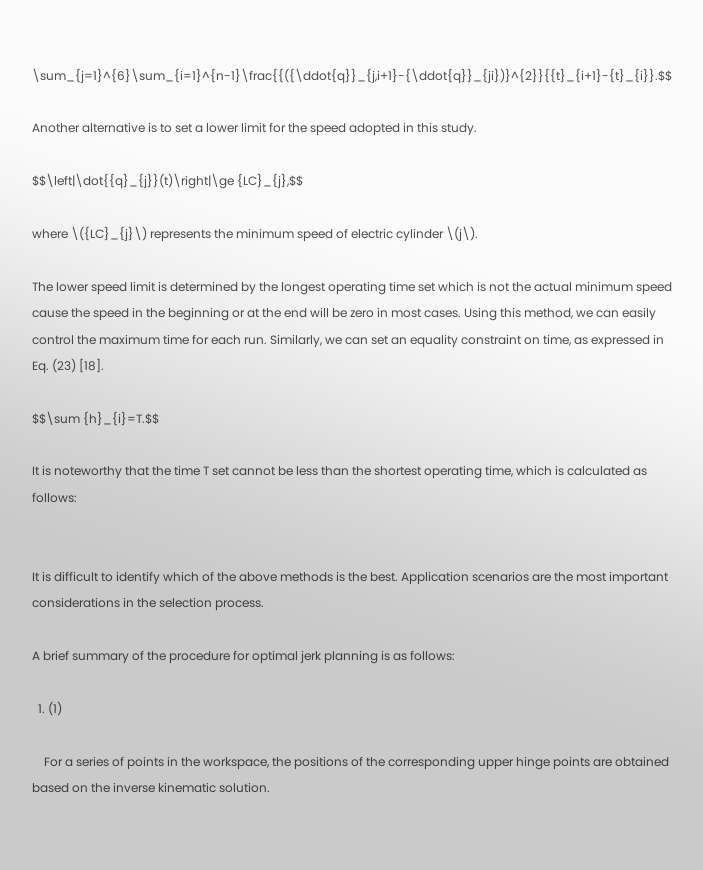\sum_{j=1}^{6}\sum_{i=1}^{n-1}\frac{{({\ddot{q}}_{j,i+1}-{\ddot{q}}_{ji})}^{2}}{{t}_{i+1}-{t}_{i}}.$$

Another alternative is to set a lower limit for the speed adopted in this study.

$$\left|\dot{{q}_{j}}(t)\right|\ge {LC}_{j},$$

where \({LC}_{j}\) represents the minimum speed of electric cylinder \(j\).

The lower speed limit is determined by the longest operating time set which is not the actual minimum speed cause the speed in the beginning or at the end will be zero in most cases. Using this method, we can easily control the maximum time for each run. Similarly, we can set an equality constraint on time, as expressed in Eq. (23) [18].

$$\sum {h}_{i}=T.$$

It is noteworthy that the time T set cannot be less than the shortest operating time, which is calculated as follows:


It is difficult to identify which of the above methods is the best. Application scenarios are the most important considerations in the selection process.

A brief summary of the procedure for optimal jerk planning is as follows:

  1. (1)

    For a series of points in the workspace, the positions of the corresponding upper hinge points are obtained based on the inverse kinematic solution.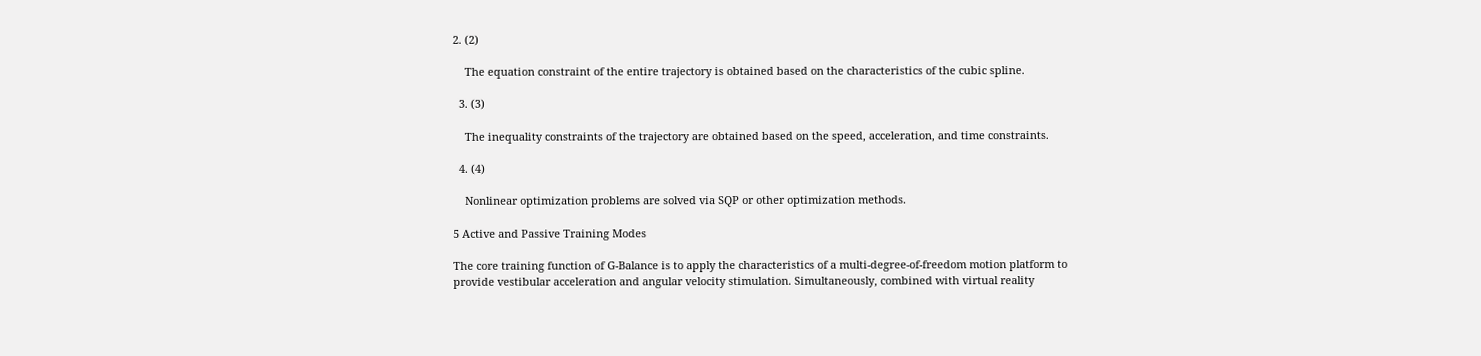2. (2)

    The equation constraint of the entire trajectory is obtained based on the characteristics of the cubic spline.

  3. (3)

    The inequality constraints of the trajectory are obtained based on the speed, acceleration, and time constraints.

  4. (4)

    Nonlinear optimization problems are solved via SQP or other optimization methods.

5 Active and Passive Training Modes

The core training function of G-Balance is to apply the characteristics of a multi-degree-of-freedom motion platform to provide vestibular acceleration and angular velocity stimulation. Simultaneously, combined with virtual reality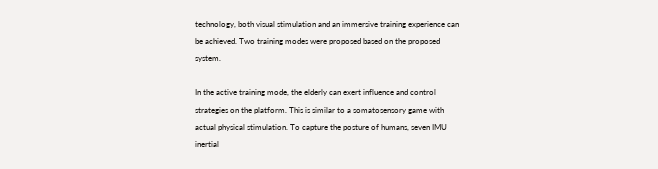technology, both visual stimulation and an immersive training experience can be achieved. Two training modes were proposed based on the proposed system.

In the active training mode, the elderly can exert influence and control strategies on the platform. This is similar to a somatosensory game with actual physical stimulation. To capture the posture of humans, seven IMU inertial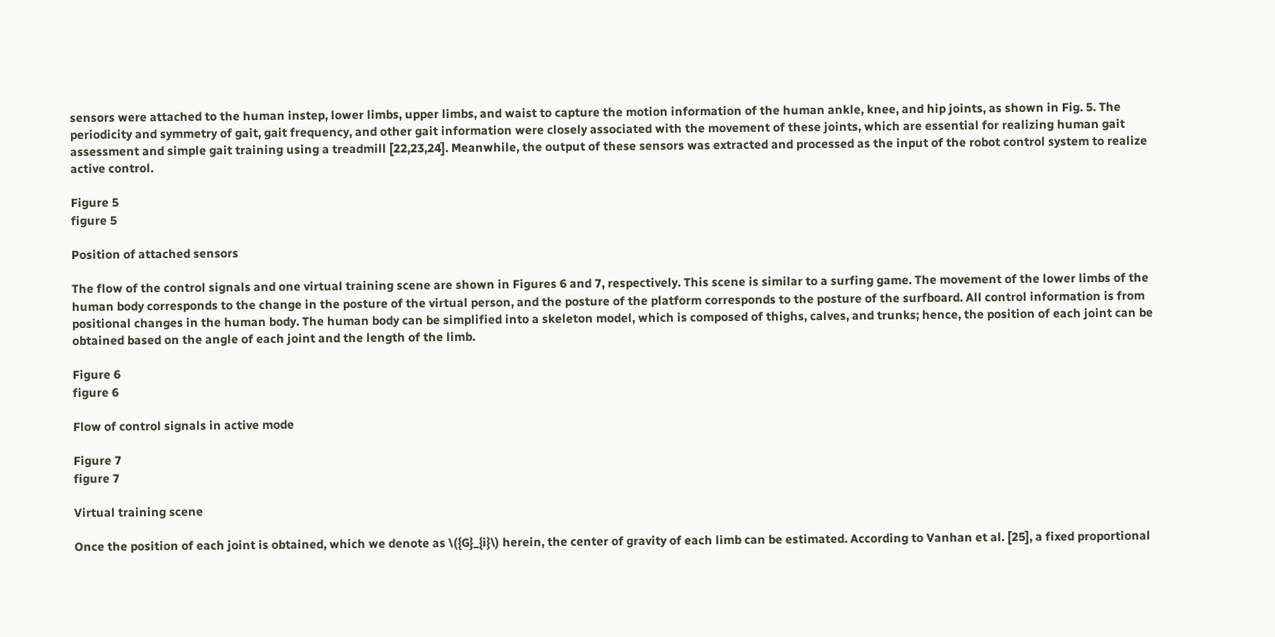sensors were attached to the human instep, lower limbs, upper limbs, and waist to capture the motion information of the human ankle, knee, and hip joints, as shown in Fig. 5. The periodicity and symmetry of gait, gait frequency, and other gait information were closely associated with the movement of these joints, which are essential for realizing human gait assessment and simple gait training using a treadmill [22,23,24]. Meanwhile, the output of these sensors was extracted and processed as the input of the robot control system to realize active control.

Figure 5
figure 5

Position of attached sensors

The flow of the control signals and one virtual training scene are shown in Figures 6 and 7, respectively. This scene is similar to a surfing game. The movement of the lower limbs of the human body corresponds to the change in the posture of the virtual person, and the posture of the platform corresponds to the posture of the surfboard. All control information is from positional changes in the human body. The human body can be simplified into a skeleton model, which is composed of thighs, calves, and trunks; hence, the position of each joint can be obtained based on the angle of each joint and the length of the limb.

Figure 6
figure 6

Flow of control signals in active mode

Figure 7
figure 7

Virtual training scene

Once the position of each joint is obtained, which we denote as \({G}_{i}\) herein, the center of gravity of each limb can be estimated. According to Vanhan et al. [25], a fixed proportional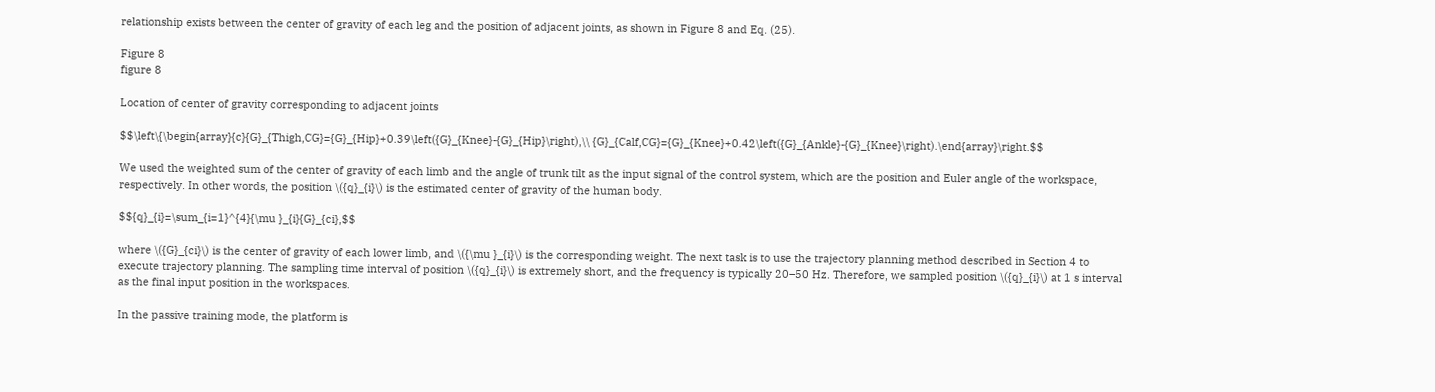relationship exists between the center of gravity of each leg and the position of adjacent joints, as shown in Figure 8 and Eq. (25).

Figure 8
figure 8

Location of center of gravity corresponding to adjacent joints

$$\left\{\begin{array}{c}{G}_{Thigh,CG}={G}_{Hip}+0.39\left({G}_{Knee}-{G}_{Hip}\right),\\ {G}_{Calf,CG}={G}_{Knee}+0.42\left({G}_{Ankle}-{G}_{Knee}\right).\end{array}\right.$$

We used the weighted sum of the center of gravity of each limb and the angle of trunk tilt as the input signal of the control system, which are the position and Euler angle of the workspace, respectively. In other words, the position \({q}_{i}\) is the estimated center of gravity of the human body.

$${q}_{i}=\sum_{i=1}^{4}{\mu }_{i}{G}_{ci},$$

where \({G}_{ci}\) is the center of gravity of each lower limb, and \({\mu }_{i}\) is the corresponding weight. The next task is to use the trajectory planning method described in Section 4 to execute trajectory planning. The sampling time interval of position \({q}_{i}\) is extremely short, and the frequency is typically 20–50 Hz. Therefore, we sampled position \({q}_{i}\) at 1 s interval as the final input position in the workspaces.

In the passive training mode, the platform is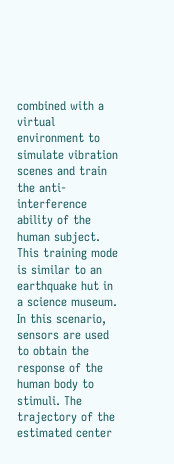combined with a virtual environment to simulate vibration scenes and train the anti-interference ability of the human subject. This training mode is similar to an earthquake hut in a science museum. In this scenario, sensors are used to obtain the response of the human body to stimuli. The trajectory of the estimated center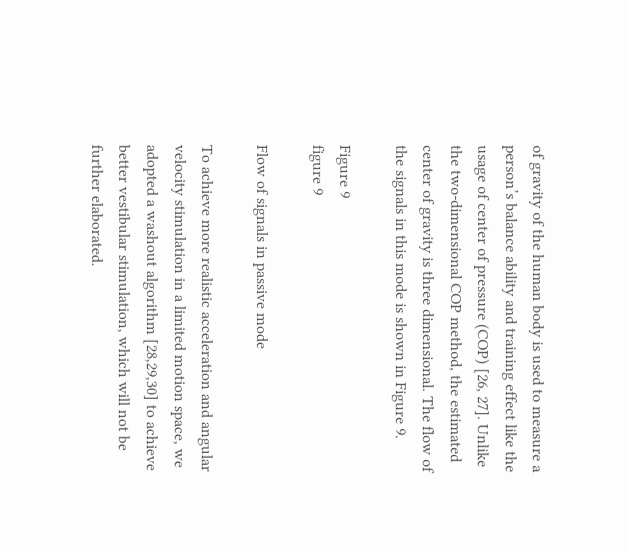of gravity of the human body is used to measure a person’s balance ability and training effect like the usage of center of pressure (COP) [26, 27]. Unlike the two-dimensional COP method, the estimated center of gravity is three dimensional. The flow of the signals in this mode is shown in Figure 9.

Figure 9
figure 9

Flow of signals in passive mode

To achieve more realistic acceleration and angular velocity stimulation in a limited motion space, we adopted a washout algorithm [28,29,30] to achieve better vestibular stimulation, which will not be further elaborated.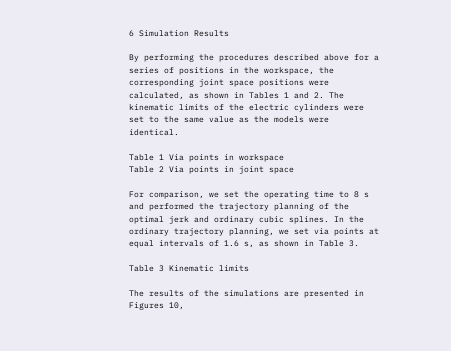6 Simulation Results

By performing the procedures described above for a series of positions in the workspace, the corresponding joint space positions were calculated, as shown in Tables 1 and 2. The kinematic limits of the electric cylinders were set to the same value as the models were identical.

Table 1 Via points in workspace
Table 2 Via points in joint space

For comparison, we set the operating time to 8 s and performed the trajectory planning of the optimal jerk and ordinary cubic splines. In the ordinary trajectory planning, we set via points at equal intervals of 1.6 s, as shown in Table 3.

Table 3 Kinematic limits

The results of the simulations are presented in Figures 10,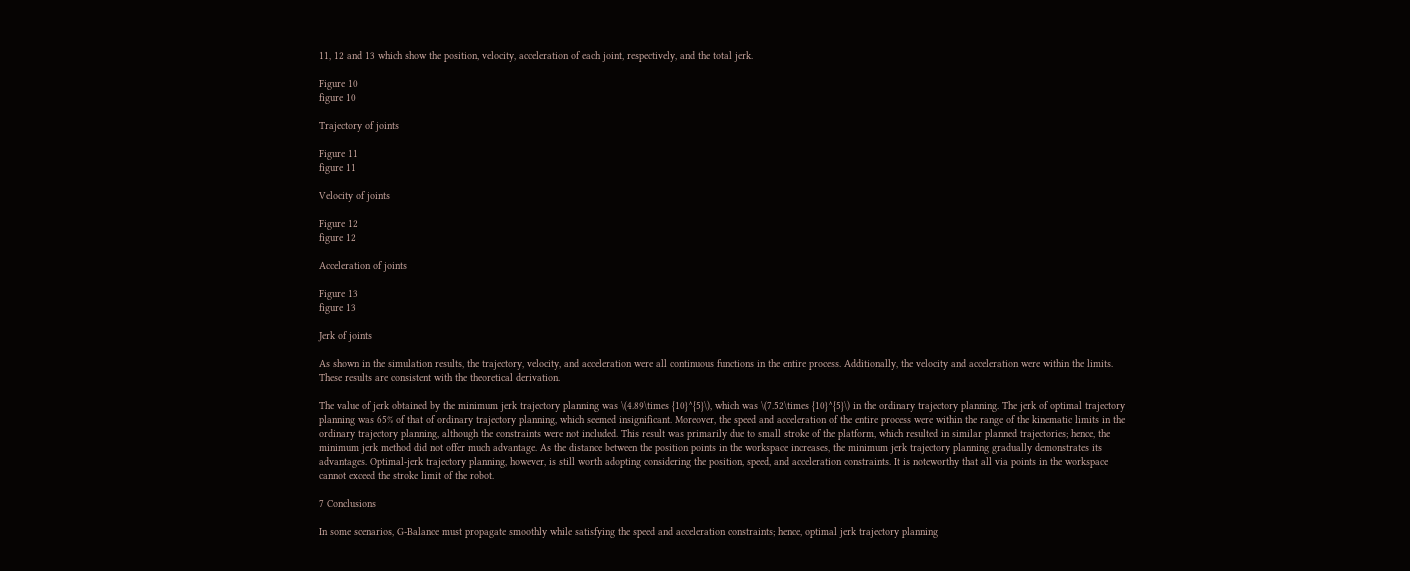11, 12 and 13 which show the position, velocity, acceleration of each joint, respectively, and the total jerk.

Figure 10
figure 10

Trajectory of joints

Figure 11
figure 11

Velocity of joints

Figure 12
figure 12

Acceleration of joints

Figure 13
figure 13

Jerk of joints

As shown in the simulation results, the trajectory, velocity, and acceleration were all continuous functions in the entire process. Additionally, the velocity and acceleration were within the limits. These results are consistent with the theoretical derivation.

The value of jerk obtained by the minimum jerk trajectory planning was \(4.89\times {10}^{5}\), which was \(7.52\times {10}^{5}\) in the ordinary trajectory planning. The jerk of optimal trajectory planning was 65% of that of ordinary trajectory planning, which seemed insignificant. Moreover, the speed and acceleration of the entire process were within the range of the kinematic limits in the ordinary trajectory planning, although the constraints were not included. This result was primarily due to small stroke of the platform, which resulted in similar planned trajectories; hence, the minimum jerk method did not offer much advantage. As the distance between the position points in the workspace increases, the minimum jerk trajectory planning gradually demonstrates its advantages. Optimal-jerk trajectory planning, however, is still worth adopting considering the position, speed, and acceleration constraints. It is noteworthy that all via points in the workspace cannot exceed the stroke limit of the robot.

7 Conclusions

In some scenarios, G-Balance must propagate smoothly while satisfying the speed and acceleration constraints; hence, optimal jerk trajectory planning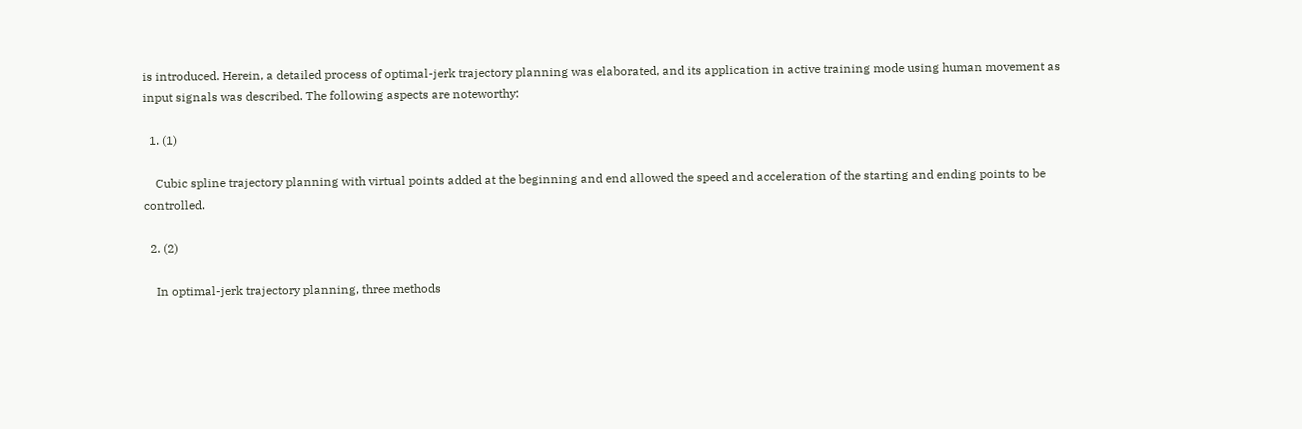is introduced. Herein, a detailed process of optimal-jerk trajectory planning was elaborated, and its application in active training mode using human movement as input signals was described. The following aspects are noteworthy:

  1. (1)

    Cubic spline trajectory planning with virtual points added at the beginning and end allowed the speed and acceleration of the starting and ending points to be controlled.

  2. (2)

    In optimal-jerk trajectory planning, three methods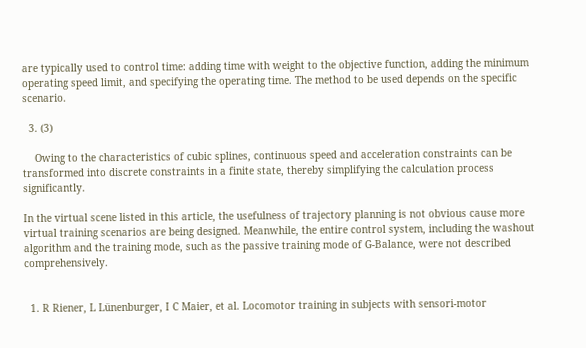are typically used to control time: adding time with weight to the objective function, adding the minimum operating speed limit, and specifying the operating time. The method to be used depends on the specific scenario.

  3. (3)

    Owing to the characteristics of cubic splines, continuous speed and acceleration constraints can be transformed into discrete constraints in a finite state, thereby simplifying the calculation process significantly.

In the virtual scene listed in this article, the usefulness of trajectory planning is not obvious cause more virtual training scenarios are being designed. Meanwhile, the entire control system, including the washout algorithm and the training mode, such as the passive training mode of G-Balance, were not described comprehensively.


  1. R Riener, L Lünenburger, I C Maier, et al. Locomotor training in subjects with sensori-motor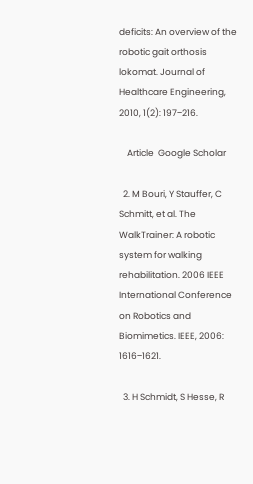deficits: An overview of the robotic gait orthosis lokomat. Journal of Healthcare Engineering, 2010, 1(2): 197‒216.

    Article  Google Scholar

  2. M Bouri, Y Stauffer, C Schmitt, et al. The WalkTrainer: A robotic system for walking rehabilitation. 2006 IEEE International Conference on Robotics and Biomimetics. IEEE, 2006: 1616‒1621.

  3. H Schmidt, S Hesse, R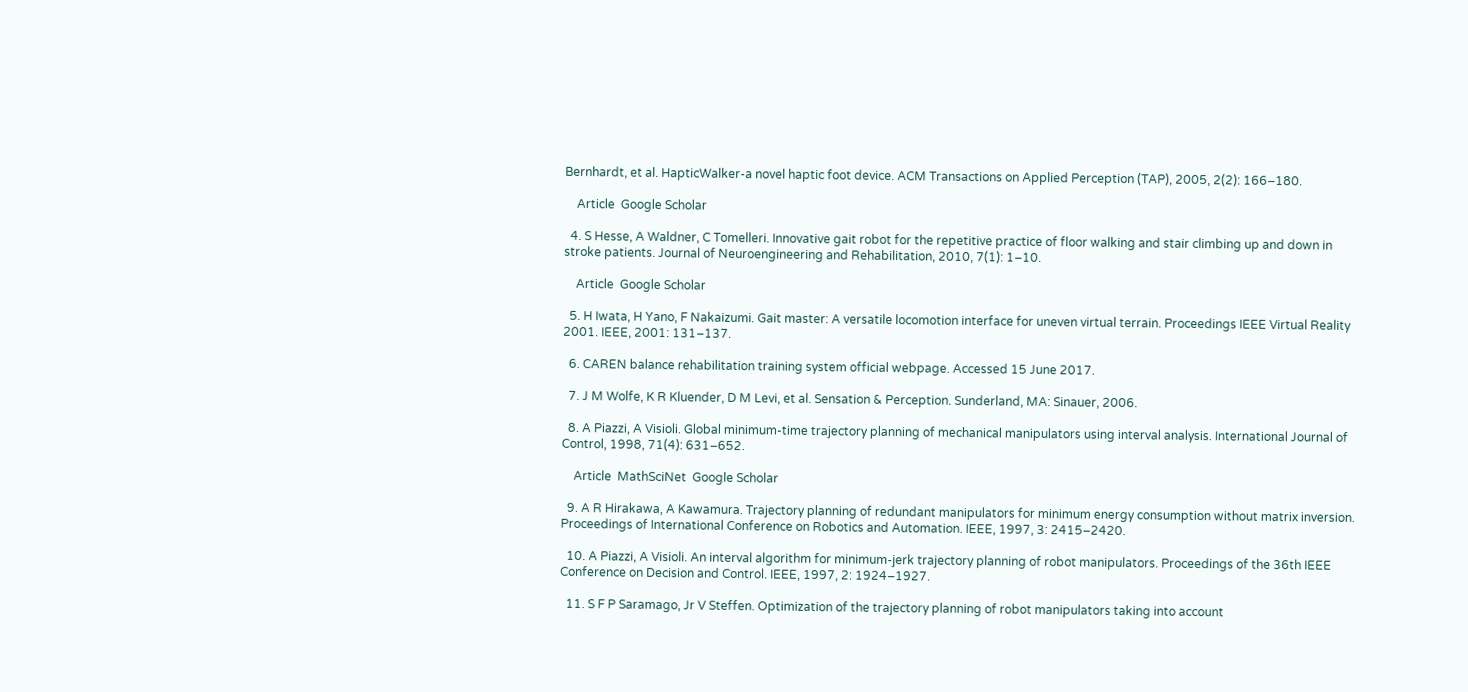Bernhardt, et al. HapticWalker-a novel haptic foot device. ACM Transactions on Applied Perception (TAP), 2005, 2(2): 166‒180.

    Article  Google Scholar

  4. S Hesse, A Waldner, C Tomelleri. Innovative gait robot for the repetitive practice of floor walking and stair climbing up and down in stroke patients. Journal of Neuroengineering and Rehabilitation, 2010, 7(1): 1‒10.

    Article  Google Scholar

  5. H Iwata, H Yano, F Nakaizumi. Gait master: A versatile locomotion interface for uneven virtual terrain. Proceedings IEEE Virtual Reality 2001. IEEE, 2001: 131‒137.

  6. CAREN balance rehabilitation training system official webpage. Accessed 15 June 2017.

  7. J M Wolfe, K R Kluender, D M Levi, et al. Sensation & Perception. Sunderland, MA: Sinauer, 2006.

  8. A Piazzi, A Visioli. Global minimum-time trajectory planning of mechanical manipulators using interval analysis. International Journal of Control, 1998, 71(4): 631‒652.

    Article  MathSciNet  Google Scholar

  9. A R Hirakawa, A Kawamura. Trajectory planning of redundant manipulators for minimum energy consumption without matrix inversion. Proceedings of International Conference on Robotics and Automation. IEEE, 1997, 3: 2415‒2420.

  10. A Piazzi, A Visioli. An interval algorithm for minimum-jerk trajectory planning of robot manipulators. Proceedings of the 36th IEEE Conference on Decision and Control. IEEE, 1997, 2: 1924‒1927.

  11. S F P Saramago, Jr V Steffen. Optimization of the trajectory planning of robot manipulators taking into account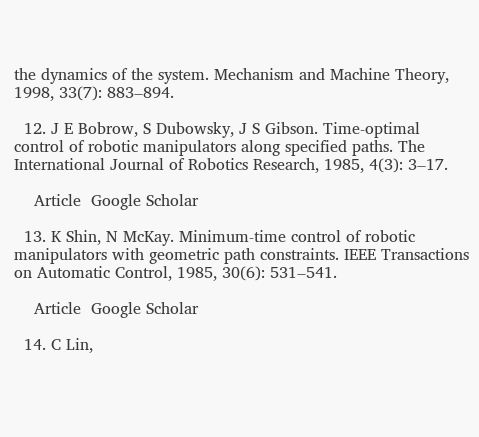the dynamics of the system. Mechanism and Machine Theory, 1998, 33(7): 883‒894.

  12. J E Bobrow, S Dubowsky, J S Gibson. Time-optimal control of robotic manipulators along specified paths. The International Journal of Robotics Research, 1985, 4(3): 3‒17.

    Article  Google Scholar

  13. K Shin, N McKay. Minimum-time control of robotic manipulators with geometric path constraints. IEEE Transactions on Automatic Control, 1985, 30(6): 531‒541.

    Article  Google Scholar

  14. C Lin,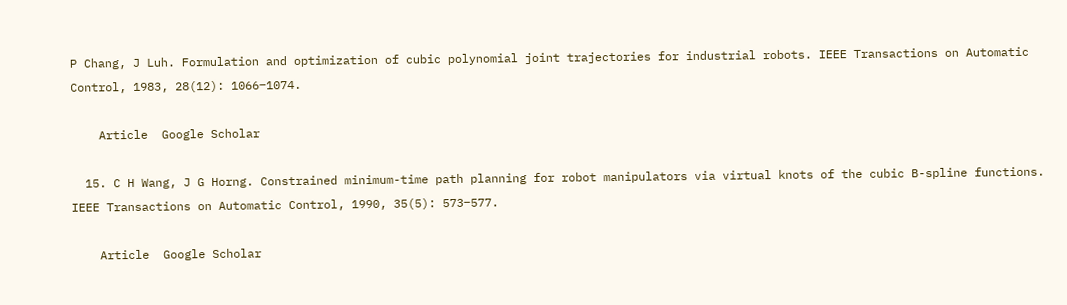P Chang, J Luh. Formulation and optimization of cubic polynomial joint trajectories for industrial robots. IEEE Transactions on Automatic Control, 1983, 28(12): 1066‒1074.

    Article  Google Scholar

  15. C H Wang, J G Horng. Constrained minimum-time path planning for robot manipulators via virtual knots of the cubic B-spline functions. IEEE Transactions on Automatic Control, 1990, 35(5): 573‒577.

    Article  Google Scholar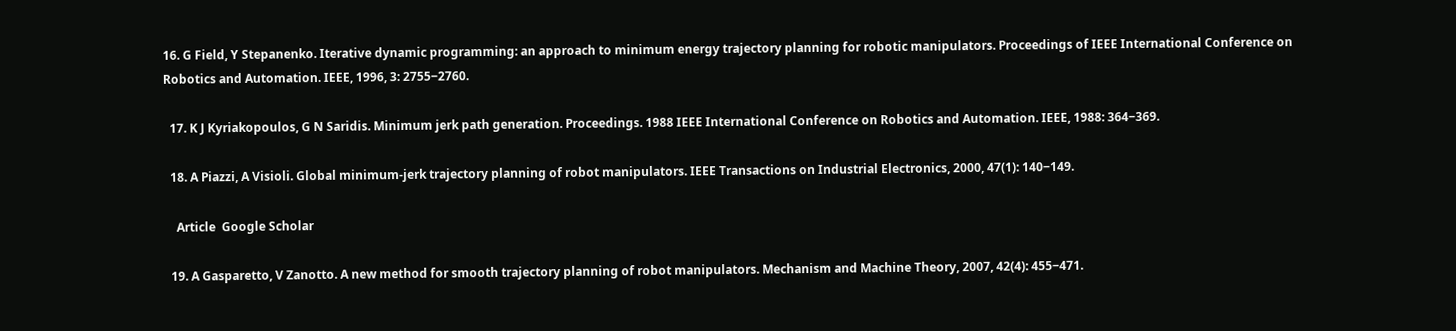16. G Field, Y Stepanenko. Iterative dynamic programming: an approach to minimum energy trajectory planning for robotic manipulators. Proceedings of IEEE International Conference on Robotics and Automation. IEEE, 1996, 3: 2755‒2760.

  17. K J Kyriakopoulos, G N Saridis. Minimum jerk path generation. Proceedings. 1988 IEEE International Conference on Robotics and Automation. IEEE, 1988: 364‒369.

  18. A Piazzi, A Visioli. Global minimum-jerk trajectory planning of robot manipulators. IEEE Transactions on Industrial Electronics, 2000, 47(1): 140‒149.

    Article  Google Scholar

  19. A Gasparetto, V Zanotto. A new method for smooth trajectory planning of robot manipulators. Mechanism and Machine Theory, 2007, 42(4): 455‒471.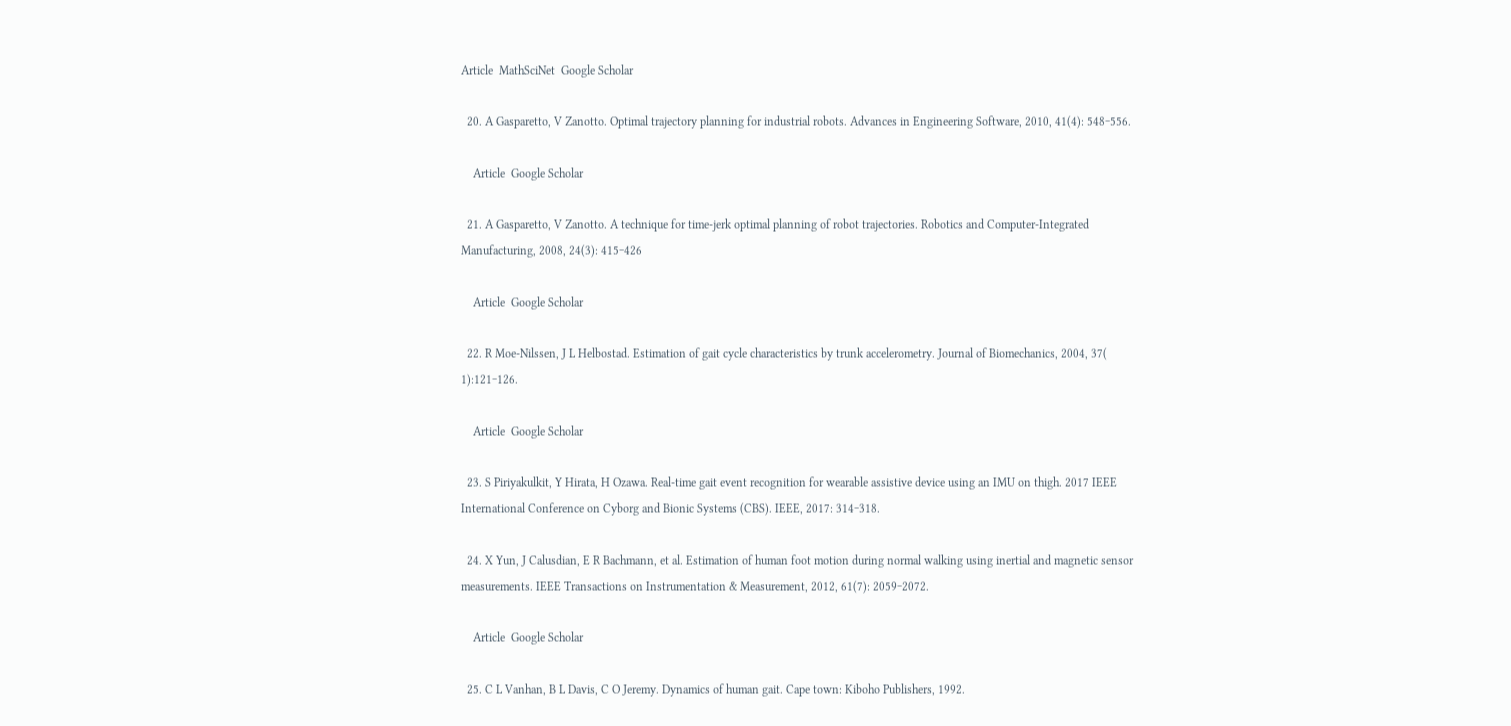Article  MathSciNet  Google Scholar

  20. A Gasparetto, V Zanotto. Optimal trajectory planning for industrial robots. Advances in Engineering Software, 2010, 41(4): 548‒556.

    Article  Google Scholar

  21. A Gasparetto, V Zanotto. A technique for time-jerk optimal planning of robot trajectories. Robotics and Computer-Integrated Manufacturing, 2008, 24(3): 415‒426

    Article  Google Scholar

  22. R Moe-Nilssen, J L Helbostad. Estimation of gait cycle characteristics by trunk accelerometry. Journal of Biomechanics, 2004, 37( 1):121‒126.

    Article  Google Scholar

  23. S Piriyakulkit, Y Hirata, H Ozawa. Real-time gait event recognition for wearable assistive device using an IMU on thigh. 2017 IEEE International Conference on Cyborg and Bionic Systems (CBS). IEEE, 2017: 314‒318.

  24. X Yun, J Calusdian, E R Bachmann, et al. Estimation of human foot motion during normal walking using inertial and magnetic sensor measurements. IEEE Transactions on Instrumentation & Measurement, 2012, 61(7): 2059‒2072.

    Article  Google Scholar

  25. C L Vanhan, B L Davis, C O Jeremy. Dynamics of human gait. Cape town: Kiboho Publishers, 1992.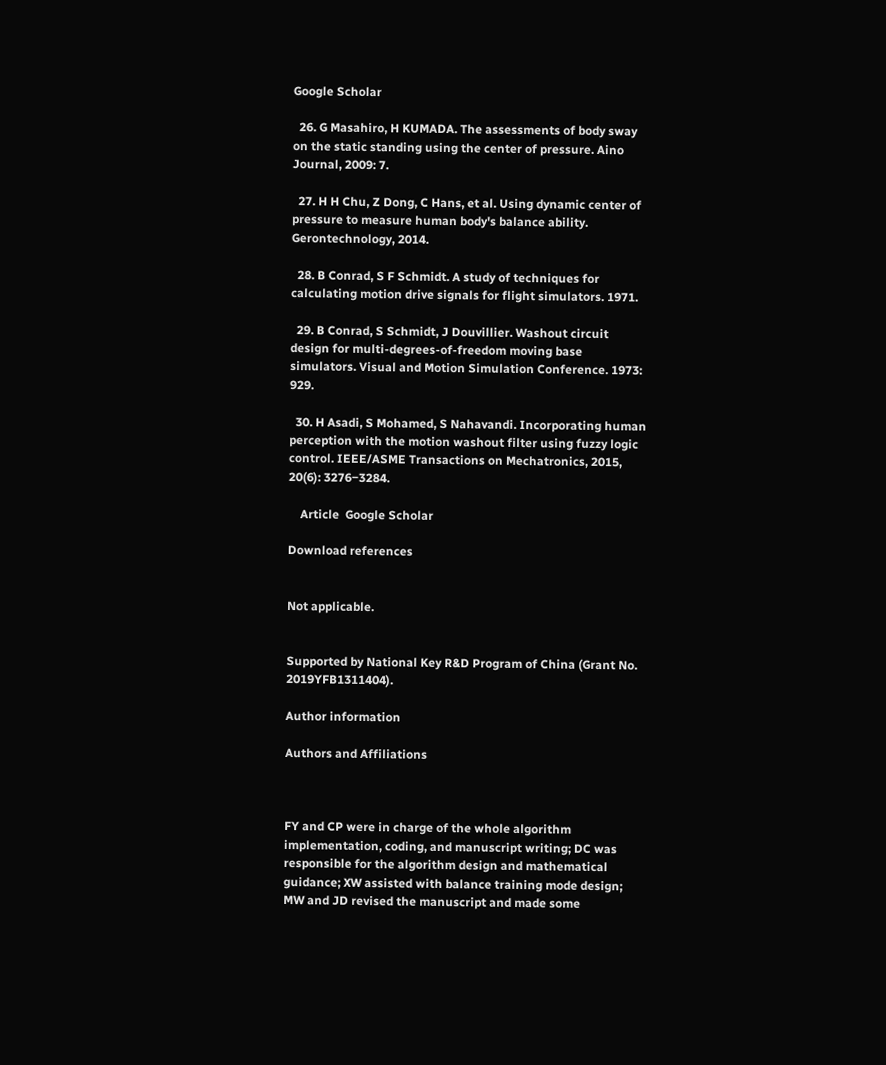Google Scholar

  26. G Masahiro, H KUMADA. The assessments of body sway on the static standing using the center of pressure. Aino Journal, 2009: 7.

  27. H H Chu, Z Dong, C Hans, et al. Using dynamic center of pressure to measure human body's balance ability. Gerontechnology, 2014.

  28. B Conrad, S F Schmidt. A study of techniques for calculating motion drive signals for flight simulators. 1971.

  29. B Conrad, S Schmidt, J Douvillier. Washout circuit design for multi-degrees-of-freedom moving base simulators. Visual and Motion Simulation Conference. 1973: 929.

  30. H Asadi, S Mohamed, S Nahavandi. Incorporating human perception with the motion washout filter using fuzzy logic control. IEEE/ASME Transactions on Mechatronics, 2015, 20(6): 3276‒3284.

    Article  Google Scholar

Download references


Not applicable.


Supported by National Key R&D Program of China (Grant No. 2019YFB1311404).

Author information

Authors and Affiliations



FY and CP were in charge of the whole algorithm implementation, coding, and manuscript writing; DC was responsible for the algorithm design and mathematical guidance; XW assisted with balance training mode design; MW and JD revised the manuscript and made some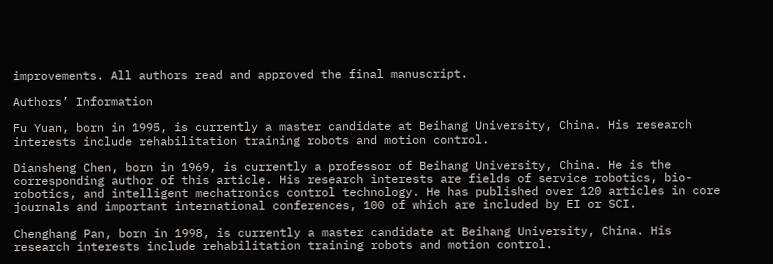improvements. All authors read and approved the final manuscript.

Authors’ Information

Fu Yuan, born in 1995, is currently a master candidate at Beihang University, China. His research interests include rehabilitation training robots and motion control.

Diansheng Chen, born in 1969, is currently a professor of Beihang University, China. He is the corresponding author of this article. His research interests are fields of service robotics, bio-robotics, and intelligent mechatronics control technology. He has published over 120 articles in core journals and important international conferences, 100 of which are included by EI or SCI.

Chenghang Pan, born in 1998, is currently a master candidate at Beihang University, China. His research interests include rehabilitation training robots and motion control.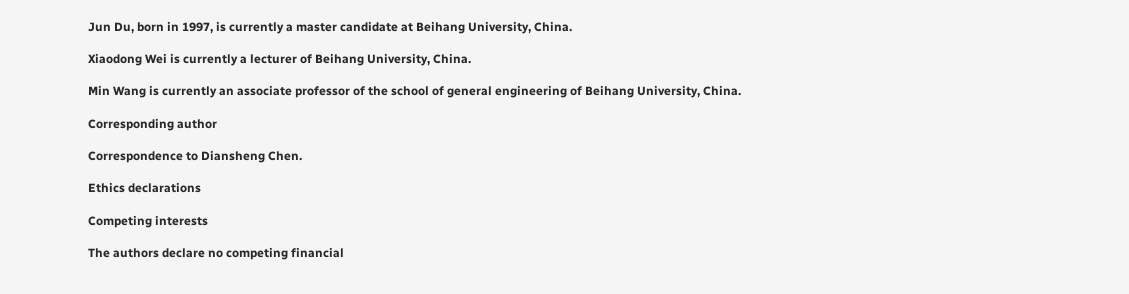Jun Du, born in 1997, is currently a master candidate at Beihang University, China.

Xiaodong Wei is currently a lecturer of Beihang University, China.

Min Wang is currently an associate professor of the school of general engineering of Beihang University, China.

Corresponding author

Correspondence to Diansheng Chen.

Ethics declarations

Competing interests

The authors declare no competing financial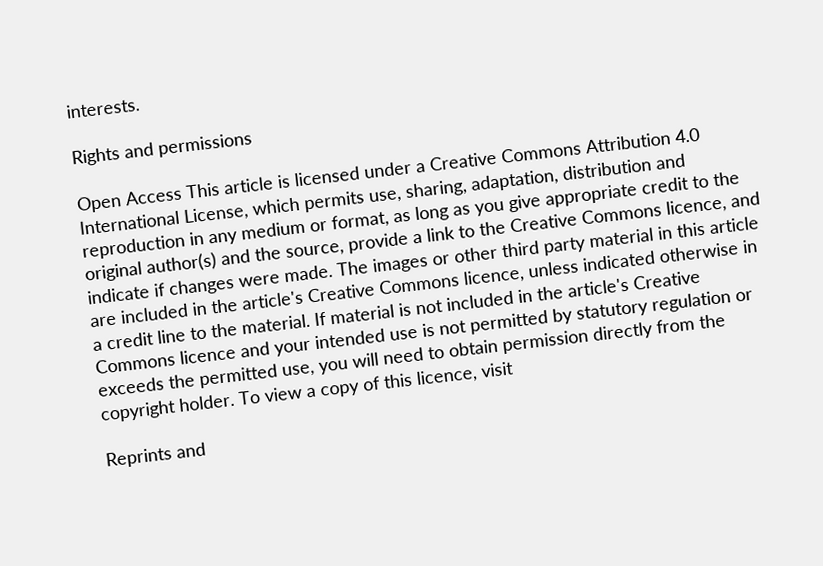interests.

Rights and permissions

Open Access This article is licensed under a Creative Commons Attribution 4.0 International License, which permits use, sharing, adaptation, distribution and reproduction in any medium or format, as long as you give appropriate credit to the original author(s) and the source, provide a link to the Creative Commons licence, and indicate if changes were made. The images or other third party material in this article are included in the article's Creative Commons licence, unless indicated otherwise in a credit line to the material. If material is not included in the article's Creative Commons licence and your intended use is not permitted by statutory regulation or exceeds the permitted use, you will need to obtain permission directly from the copyright holder. To view a copy of this licence, visit

Reprints and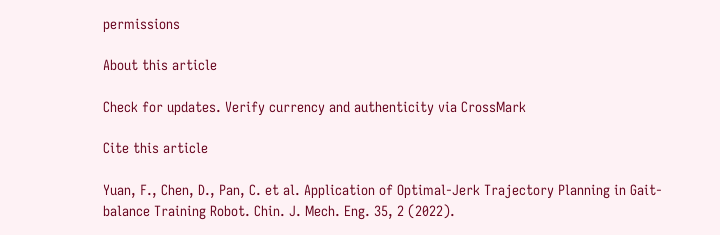permissions

About this article

Check for updates. Verify currency and authenticity via CrossMark

Cite this article

Yuan, F., Chen, D., Pan, C. et al. Application of Optimal-Jerk Trajectory Planning in Gait-balance Training Robot. Chin. J. Mech. Eng. 35, 2 (2022).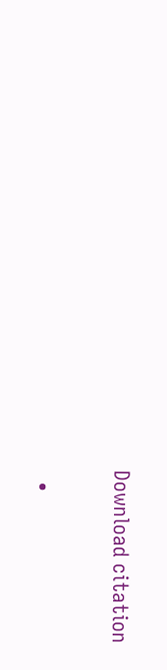Download citation

  •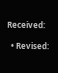Received:

  • Revised: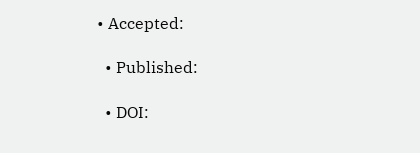• Accepted:

  • Published:

  • DOI: